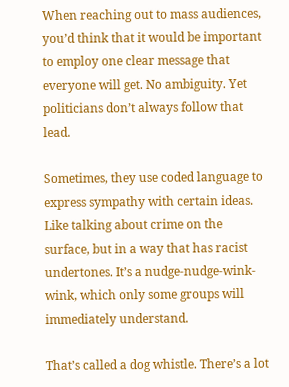When reaching out to mass audiences, you’d think that it would be important to employ one clear message that everyone will get. No ambiguity. Yet politicians don’t always follow that lead.

Sometimes, they use coded language to express sympathy with certain ideas. Like talking about crime on the surface, but in a way that has racist undertones. It’s a nudge-nudge-wink-wink, which only some groups will immediately understand.

That’s called a dog whistle. There’s a lot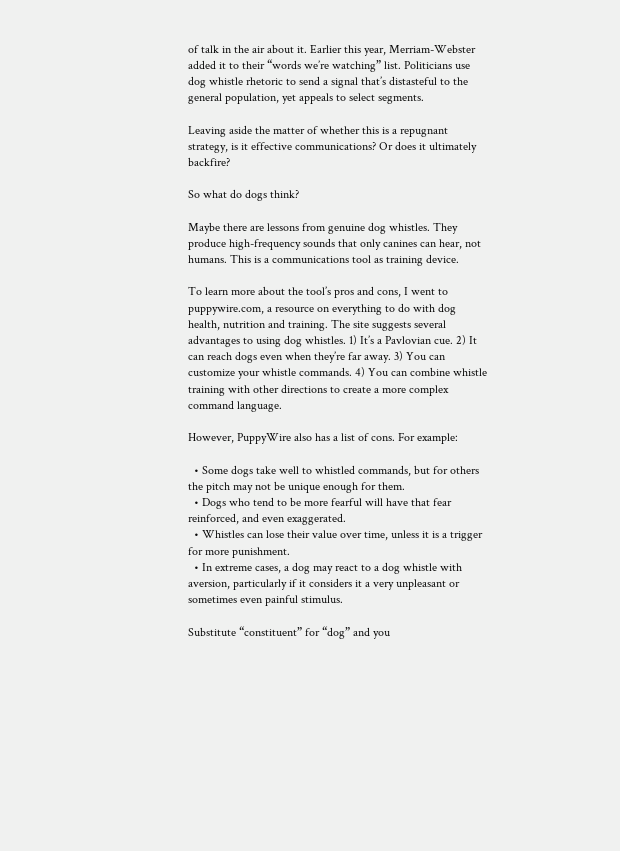of talk in the air about it. Earlier this year, Merriam-Webster added it to their “words we’re watching” list. Politicians use dog whistle rhetoric to send a signal that’s distasteful to the general population, yet appeals to select segments.

Leaving aside the matter of whether this is a repugnant strategy, is it effective communications? Or does it ultimately backfire?

So what do dogs think?

Maybe there are lessons from genuine dog whistles. They produce high-frequency sounds that only canines can hear, not humans. This is a communications tool as training device.

To learn more about the tool’s pros and cons, I went to puppywire.com, a resource on everything to do with dog health, nutrition and training. The site suggests several advantages to using dog whistles. 1) It’s a Pavlovian cue. 2) It can reach dogs even when they’re far away. 3) You can customize your whistle commands. 4) You can combine whistle training with other directions to create a more complex command language.

However, PuppyWire also has a list of cons. For example:

  • Some dogs take well to whistled commands, but for others the pitch may not be unique enough for them.
  • Dogs who tend to be more fearful will have that fear reinforced, and even exaggerated.
  • Whistles can lose their value over time, unless it is a trigger for more punishment.
  • In extreme cases, a dog may react to a dog whistle with aversion, particularly if it considers it a very unpleasant or sometimes even painful stimulus.

Substitute “constituent” for “dog” and you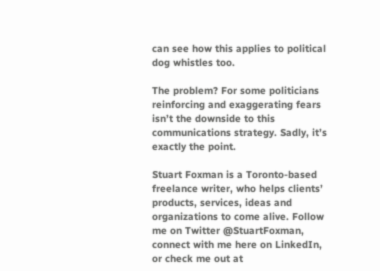can see how this applies to political dog whistles too.

The problem? For some politicians reinforcing and exaggerating fears isn’t the downside to this communications strategy. Sadly, it’s exactly the point.

Stuart Foxman is a Toronto-based freelance writer, who helps clients’ products, services, ideas and organizations to come alive. Follow me on Twitter @StuartFoxman, connect with me here on LinkedIn, or check me out at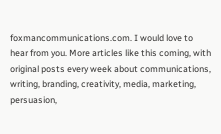foxmancommunications.com. I would love to hear from you. More articles like this coming, with original posts every week about communications, writing, branding, creativity, media, marketing, persuasion,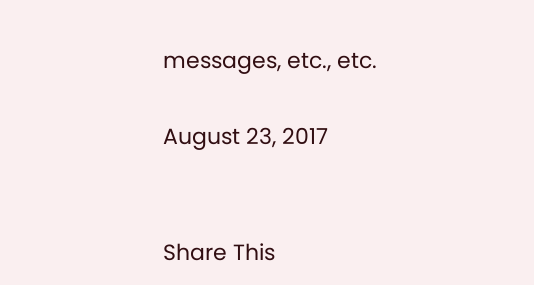messages, etc., etc.

August 23, 2017


Share This